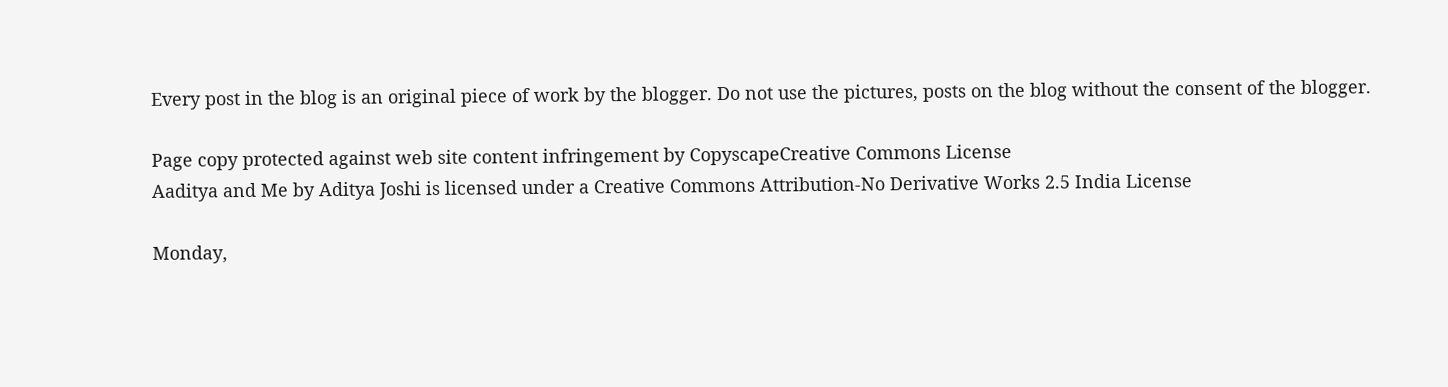Every post in the blog is an original piece of work by the blogger. Do not use the pictures, posts on the blog without the consent of the blogger.

Page copy protected against web site content infringement by CopyscapeCreative Commons License
Aaditya and Me by Aditya Joshi is licensed under a Creative Commons Attribution-No Derivative Works 2.5 India License

Monday,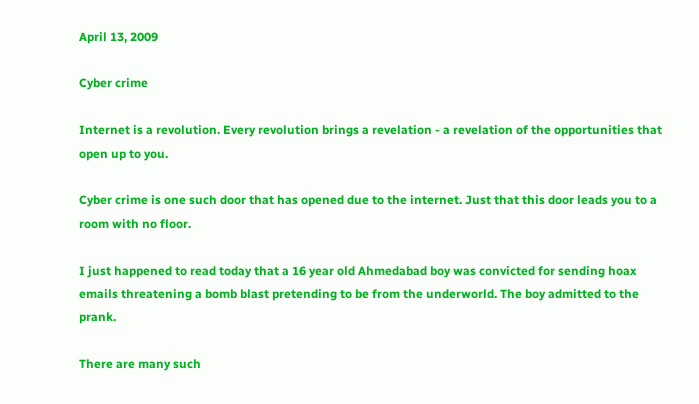April 13, 2009

Cyber crime

Internet is a revolution. Every revolution brings a revelation - a revelation of the opportunities that open up to you.

Cyber crime is one such door that has opened due to the internet. Just that this door leads you to a room with no floor.

I just happened to read today that a 16 year old Ahmedabad boy was convicted for sending hoax emails threatening a bomb blast pretending to be from the underworld. The boy admitted to the prank.

There are many such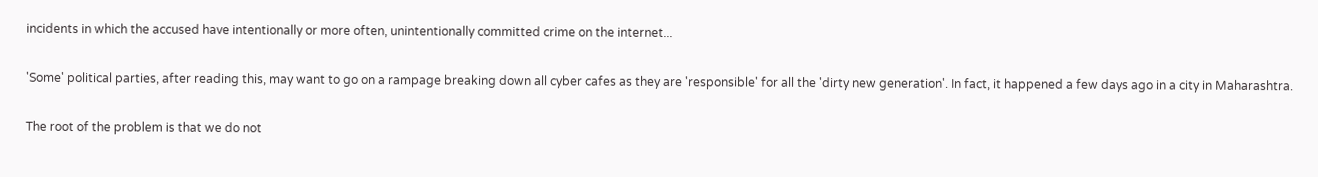incidents in which the accused have intentionally or more often, unintentionally committed crime on the internet...

'Some' political parties, after reading this, may want to go on a rampage breaking down all cyber cafes as they are 'responsible' for all the 'dirty new generation'. In fact, it happened a few days ago in a city in Maharashtra.

The root of the problem is that we do not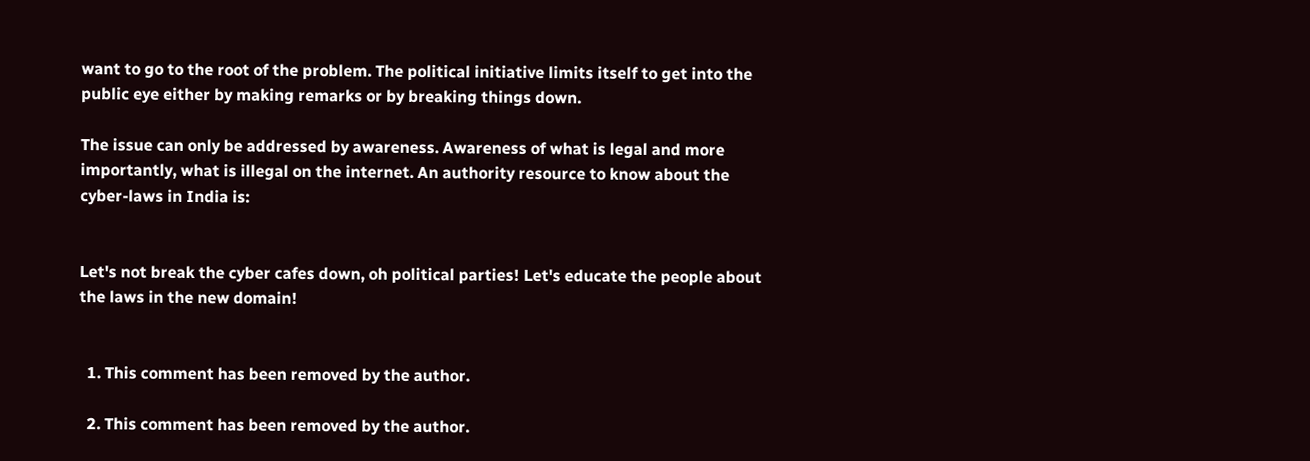want to go to the root of the problem. The political initiative limits itself to get into the public eye either by making remarks or by breaking things down.

The issue can only be addressed by awareness. Awareness of what is legal and more importantly, what is illegal on the internet. An authority resource to know about the cyber-laws in India is:


Let's not break the cyber cafes down, oh political parties! Let's educate the people about the laws in the new domain!


  1. This comment has been removed by the author.

  2. This comment has been removed by the author.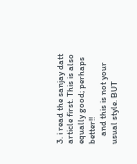3. i read the sanjay datt article first. This is also equally good; perhaps better!!
    and this is not your usual style. BUT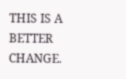THIS IS A BETTER CHANGE.